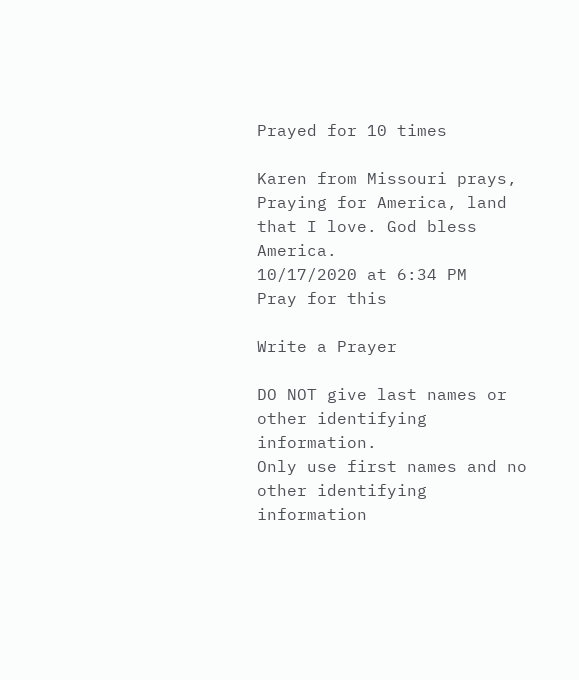Prayed for 10 times

Karen from Missouri prays,
Praying for America, land that I love. God bless America.
10/17/2020 at 6:34 PM
Pray for this

Write a Prayer

DO NOT give last names or other identifying information.
Only use first names and no other identifying information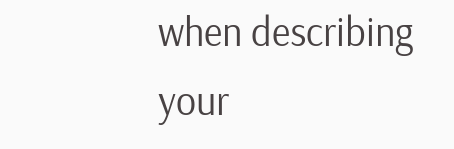when describing your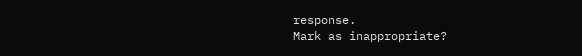response.
Mark as inappropriate?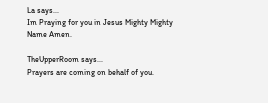La says...
Im Praying for you in Jesus Mighty Mighty Name Amen.

TheUpperRoom says...
Prayers are coming on behalf of you.